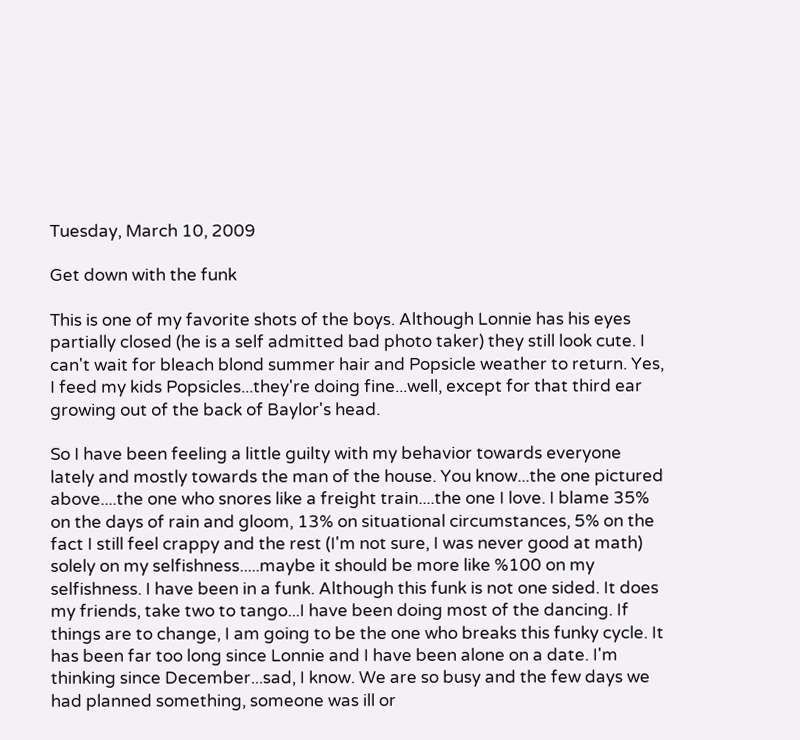Tuesday, March 10, 2009

Get down with the funk

This is one of my favorite shots of the boys. Although Lonnie has his eyes partially closed (he is a self admitted bad photo taker) they still look cute. I can't wait for bleach blond summer hair and Popsicle weather to return. Yes, I feed my kids Popsicles...they're doing fine...well, except for that third ear growing out of the back of Baylor's head.

So I have been feeling a little guilty with my behavior towards everyone lately and mostly towards the man of the house. You know...the one pictured above....the one who snores like a freight train....the one I love. I blame 35% on the days of rain and gloom, 13% on situational circumstances, 5% on the fact I still feel crappy and the rest (I'm not sure, I was never good at math) solely on my selfishness.....maybe it should be more like %100 on my selfishness. I have been in a funk. Although this funk is not one sided. It does my friends, take two to tango...I have been doing most of the dancing. If things are to change, I am going to be the one who breaks this funky cycle. It has been far too long since Lonnie and I have been alone on a date. I'm thinking since December...sad, I know. We are so busy and the few days we had planned something, someone was ill or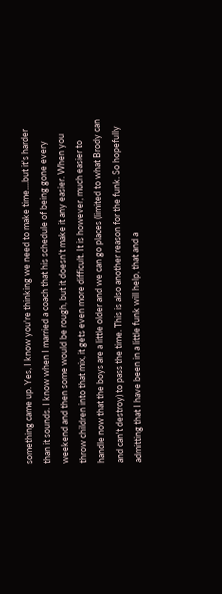something came up. Yes, I know you're thinking we need to make time....but it's harder than it sounds. I know when I married a coach that his schedule of being gone every weekend and then some would be rough, but it doesn't make it any easier. When you throw children into that mix, it gets even more difficult. It is however, much easier to handle now that the boys are a little older and we can go places (limited to what Brody can and can't destroy) to pass the time. This is also another reason for the funk. So hopefully admitting that I have been in a little funk will help, that and a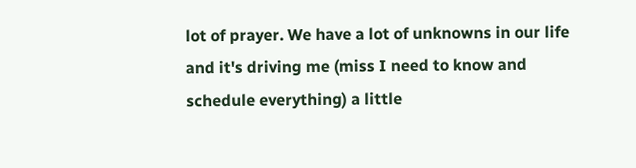lot of prayer. We have a lot of unknowns in our life and it's driving me (miss I need to know and schedule everything) a little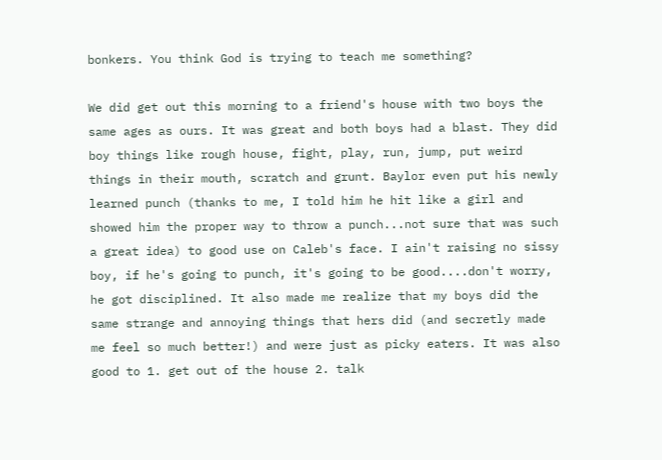bonkers. You think God is trying to teach me something?

We did get out this morning to a friend's house with two boys the same ages as ours. It was great and both boys had a blast. They did boy things like rough house, fight, play, run, jump, put weird things in their mouth, scratch and grunt. Baylor even put his newly learned punch (thanks to me, I told him he hit like a girl and showed him the proper way to throw a punch...not sure that was such a great idea) to good use on Caleb's face. I ain't raising no sissy boy, if he's going to punch, it's going to be good....don't worry, he got disciplined. It also made me realize that my boys did the same strange and annoying things that hers did (and secretly made me feel so much better!) and were just as picky eaters. It was also good to 1. get out of the house 2. talk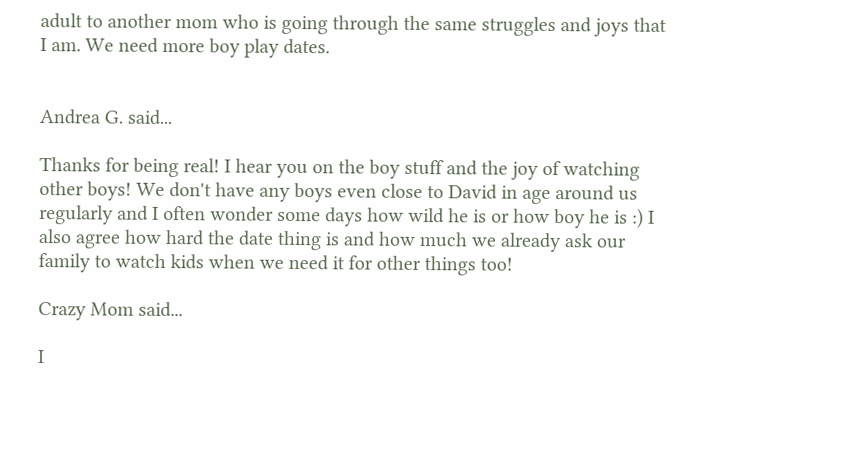adult to another mom who is going through the same struggles and joys that I am. We need more boy play dates.


Andrea G. said...

Thanks for being real! I hear you on the boy stuff and the joy of watching other boys! We don't have any boys even close to David in age around us regularly and I often wonder some days how wild he is or how boy he is :) I also agree how hard the date thing is and how much we already ask our family to watch kids when we need it for other things too!

Crazy Mom said...

I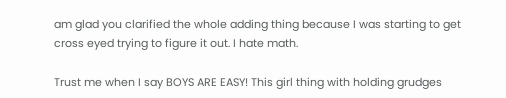am glad you clarified the whole adding thing because I was starting to get cross eyed trying to figure it out. I hate math.

Trust me when I say BOYS ARE EASY! This girl thing with holding grudges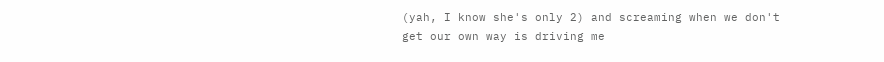(yah, I know she's only 2) and screaming when we don't get our own way is driving me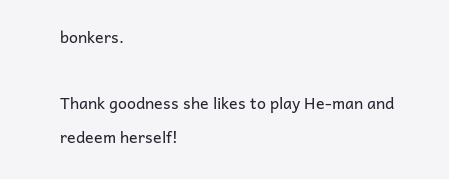bonkers.

Thank goodness she likes to play He-man and redeem herself!